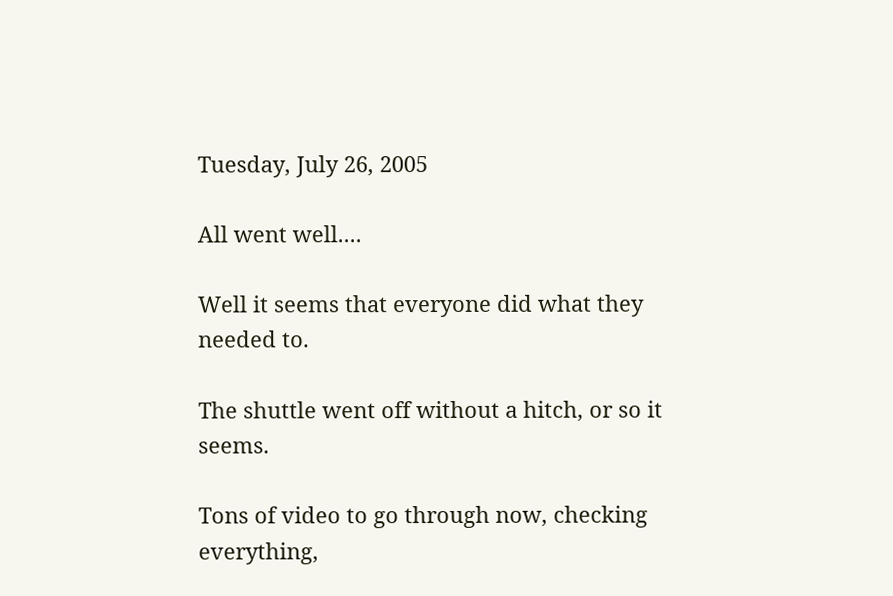Tuesday, July 26, 2005

All went well....

Well it seems that everyone did what they needed to.

The shuttle went off without a hitch, or so it seems.

Tons of video to go through now, checking everything,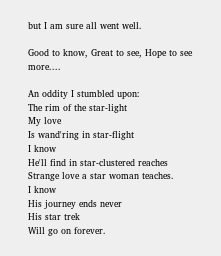but I am sure all went well.

Good to know, Great to see, Hope to see more....

An oddity I stumbled upon:
The rim of the star-light
My love
Is wand'ring in star-flight
I know
He'll find in star-clustered reaches
Strange love a star woman teaches.
I know
His journey ends never
His star trek
Will go on forever.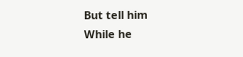But tell him
While he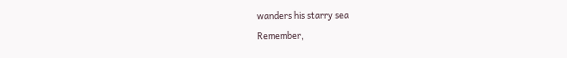wanders his starry sea
Remember,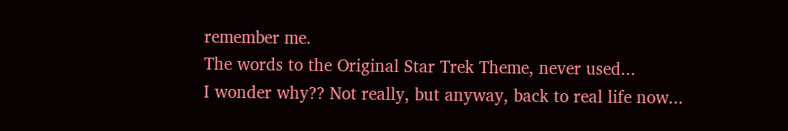remember me.
The words to the Original Star Trek Theme, never used...
I wonder why?? Not really, but anyway, back to real life now...